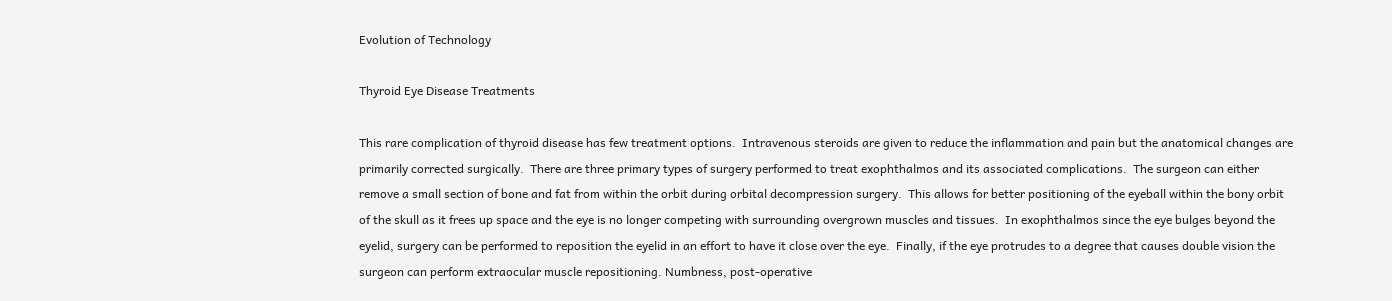Evolution of Technology

Thyroid Eye Disease Treatments

This rare complication of thyroid disease has few treatment options.  Intravenous steroids are given to reduce the inflammation and pain but the anatomical changes are primarily corrected surgically.  There are three primary types of surgery performed to treat exophthalmos and its associated complications.  The surgeon can either remove a small section of bone and fat from within the orbit during orbital decompression surgery.  This allows for better positioning of the eyeball within the bony orbit of the skull as it frees up space and the eye is no longer competing with surrounding overgrown muscles and tissues.  In exophthalmos since the eye bulges beyond the eyelid, surgery can be performed to reposition the eyelid in an effort to have it close over the eye.  Finally, if the eye protrudes to a degree that causes double vision the surgeon can perform extraocular muscle repositioning. Numbness, post-operative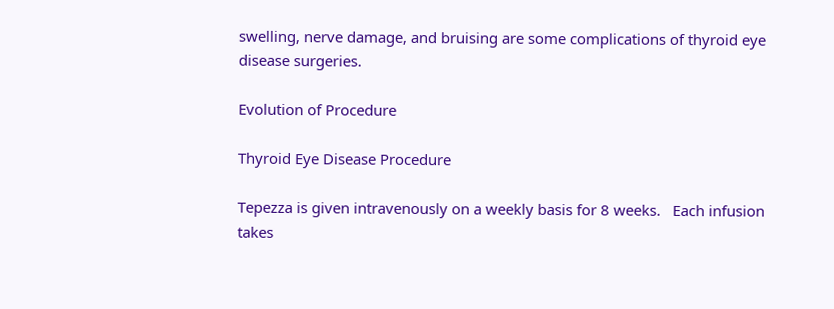swelling, nerve damage, and bruising are some complications of thyroid eye disease surgeries.

Evolution of Procedure

Thyroid Eye Disease Procedure

Tepezza is given intravenously on a weekly basis for 8 weeks.   Each infusion takes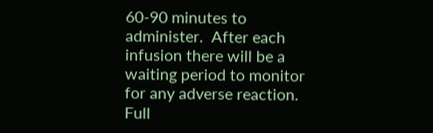60-90 minutes to administer.  After each infusion there will be a waiting period to monitor for any adverse reaction.  Full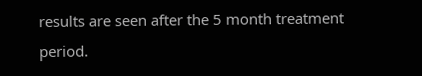results are seen after the 5 month treatment period.